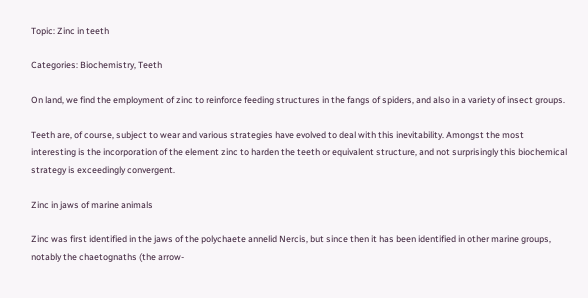Topic: Zinc in teeth

Categories: Biochemistry, Teeth

On land, we find the employment of zinc to reinforce feeding structures in the fangs of spiders, and also in a variety of insect groups.

Teeth are, of course, subject to wear and various strategies have evolved to deal with this inevitability. Amongst the most interesting is the incorporation of the element zinc to harden the teeth or equivalent structure, and not surprisingly this biochemical strategy is exceedingly convergent.

Zinc in jaws of marine animals

Zinc was first identified in the jaws of the polychaete annelid Nercis, but since then it has been identified in other marine groups, notably the chaetognaths (the arrow-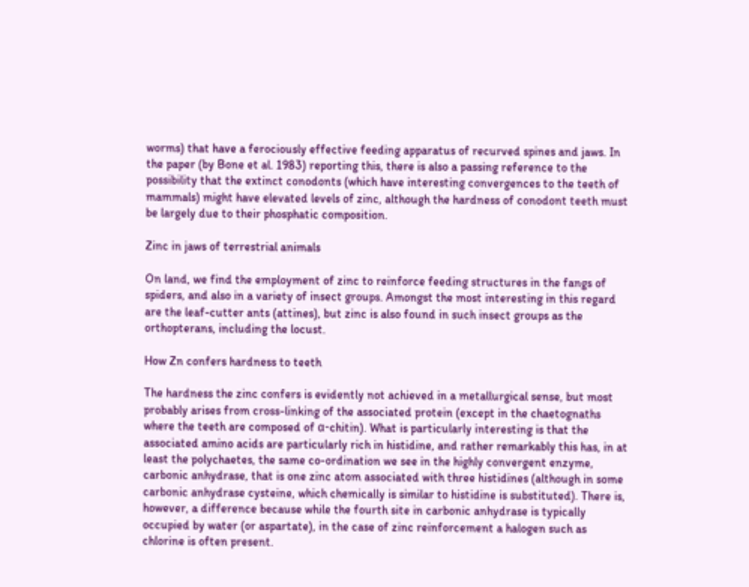worms) that have a ferociously effective feeding apparatus of recurved spines and jaws. In the paper (by Bone et al. 1983) reporting this, there is also a passing reference to the possibility that the extinct conodonts (which have interesting convergences to the teeth of mammals) might have elevated levels of zinc, although the hardness of conodont teeth must be largely due to their phosphatic composition.

Zinc in jaws of terrestrial animals

On land, we find the employment of zinc to reinforce feeding structures in the fangs of spiders, and also in a variety of insect groups. Amongst the most interesting in this regard are the leaf-cutter ants (attines), but zinc is also found in such insect groups as the orthopterans, including the locust.

How Zn confers hardness to teeth

The hardness the zinc confers is evidently not achieved in a metallurgical sense, but most probably arises from cross-linking of the associated protein (except in the chaetognaths where the teeth are composed of α-chitin). What is particularly interesting is that the associated amino acids are particularly rich in histidine, and rather remarkably this has, in at least the polychaetes, the same co-ordination we see in the highly convergent enzyme, carbonic anhydrase, that is one zinc atom associated with three histidines (although in some carbonic anhydrase cysteine, which chemically is similar to histidine is substituted). There is, however, a difference because while the fourth site in carbonic anhydrase is typically occupied by water (or aspartate), in the case of zinc reinforcement a halogen such as chlorine is often present.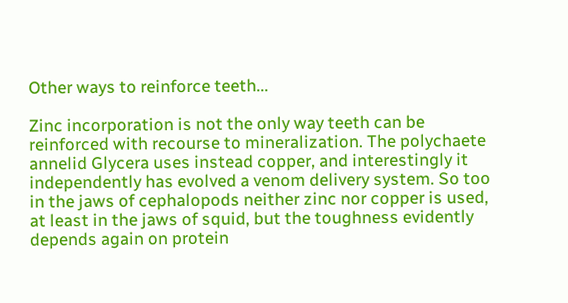Other ways to reinforce teeth...

Zinc incorporation is not the only way teeth can be reinforced with recourse to mineralization. The polychaete annelid Glycera uses instead copper, and interestingly it independently has evolved a venom delivery system. So too in the jaws of cephalopods neither zinc nor copper is used, at least in the jaws of squid, but the toughness evidently depends again on protein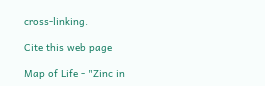cross-linking.

Cite this web page

Map of Life - "Zinc in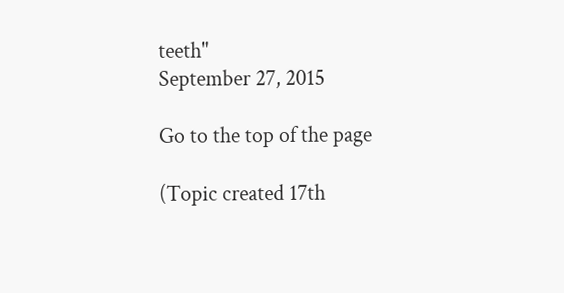teeth"
September 27, 2015

Go to the top of the page

(Topic created 17th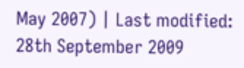May 2007) | Last modified: 28th September 2009